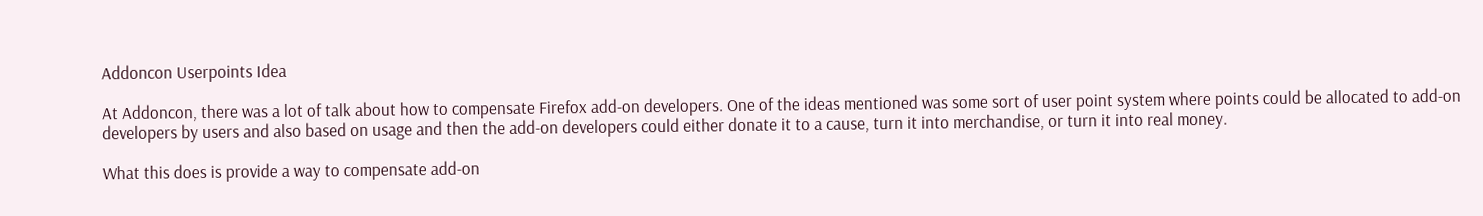Addoncon Userpoints Idea

At Addoncon, there was a lot of talk about how to compensate Firefox add-on developers. One of the ideas mentioned was some sort of user point system where points could be allocated to add-on developers by users and also based on usage and then the add-on developers could either donate it to a cause, turn it into merchandise, or turn it into real money.

What this does is provide a way to compensate add-on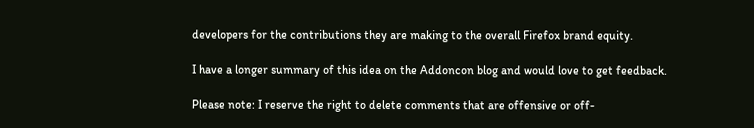developers for the contributions they are making to the overall Firefox brand equity.

I have a longer summary of this idea on the Addoncon blog and would love to get feedback.

Please note: I reserve the right to delete comments that are offensive or off-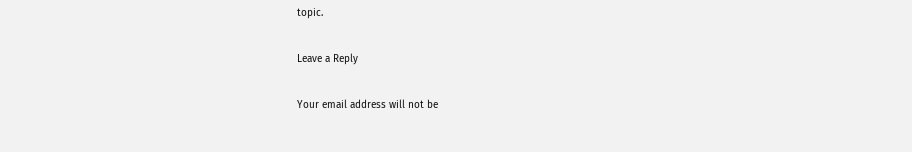topic.

Leave a Reply

Your email address will not be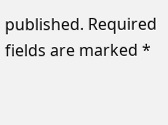published. Required fields are marked *